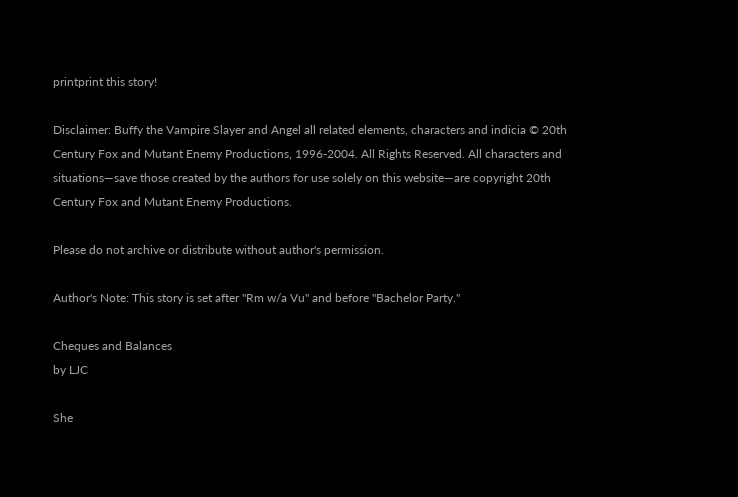printprint this story!

Disclaimer: Buffy the Vampire Slayer and Angel all related elements, characters and indicia © 20th Century Fox and Mutant Enemy Productions, 1996-2004. All Rights Reserved. All characters and situations—save those created by the authors for use solely on this website—are copyright 20th Century Fox and Mutant Enemy Productions.

Please do not archive or distribute without author's permission.

Author's Note: This story is set after "Rm w/a Vu" and before "Bachelor Party."

Cheques and Balances
by LJC

She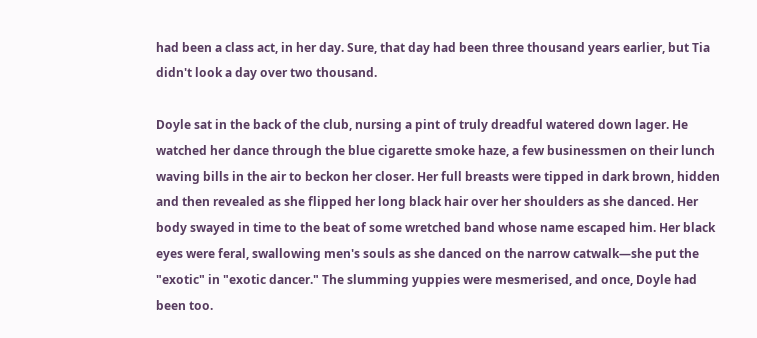had been a class act, in her day. Sure, that day had been three thousand years earlier, but Tia didn't look a day over two thousand.

Doyle sat in the back of the club, nursing a pint of truly dreadful watered down lager. He watched her dance through the blue cigarette smoke haze, a few businessmen on their lunch waving bills in the air to beckon her closer. Her full breasts were tipped in dark brown, hidden and then revealed as she flipped her long black hair over her shoulders as she danced. Her body swayed in time to the beat of some wretched band whose name escaped him. Her black eyes were feral, swallowing men's souls as she danced on the narrow catwalk—she put the "exotic" in "exotic dancer." The slumming yuppies were mesmerised, and once, Doyle had been too.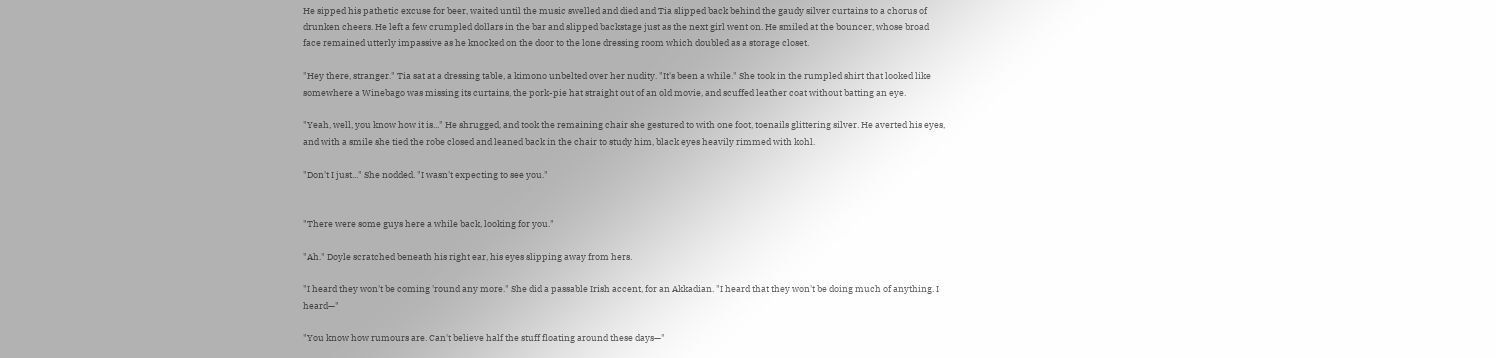He sipped his pathetic excuse for beer, waited until the music swelled and died and Tia slipped back behind the gaudy silver curtains to a chorus of drunken cheers. He left a few crumpled dollars in the bar and slipped backstage just as the next girl went on. He smiled at the bouncer, whose broad face remained utterly impassive as he knocked on the door to the lone dressing room which doubled as a storage closet.

"Hey there, stranger." Tia sat at a dressing table, a kimono unbelted over her nudity. "It's been a while." She took in the rumpled shirt that looked like somewhere a Winebago was missing its curtains, the pork-pie hat straight out of an old movie, and scuffed leather coat without batting an eye.

"Yeah, well, you know how it is..." He shrugged, and took the remaining chair she gestured to with one foot, toenails glittering silver. He averted his eyes, and with a smile she tied the robe closed and leaned back in the chair to study him, black eyes heavily rimmed with kohl.

"Don't I just..." She nodded. "I wasn't expecting to see you."


"There were some guys here a while back, looking for you."

"Ah." Doyle scratched beneath his right ear, his eyes slipping away from hers.

"I heard they won't be coming 'round any more." She did a passable Irish accent, for an Akkadian. "I heard that they won't be doing much of anything. I heard—"

"You know how rumours are. Can't believe half the stuff floating around these days—"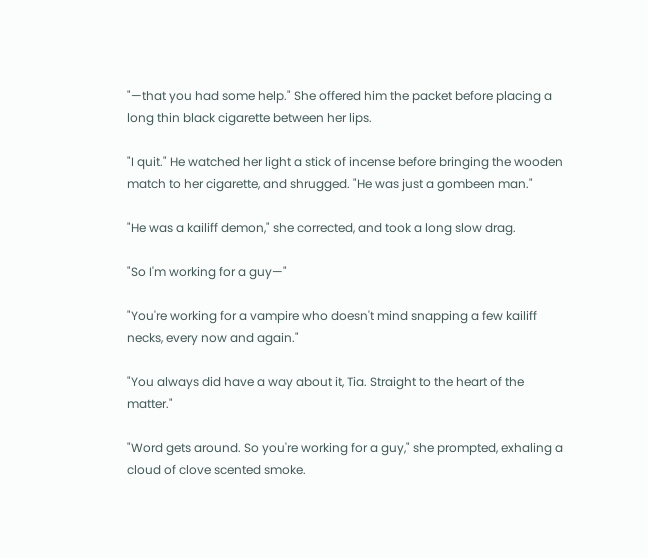"—that you had some help." She offered him the packet before placing a long thin black cigarette between her lips.

"I quit." He watched her light a stick of incense before bringing the wooden match to her cigarette, and shrugged. "He was just a gombeen man."

"He was a kailiff demon," she corrected, and took a long slow drag.

"So I'm working for a guy—"

"You're working for a vampire who doesn't mind snapping a few kailiff necks, every now and again."

"You always did have a way about it, Tia. Straight to the heart of the matter."

"Word gets around. So you're working for a guy," she prompted, exhaling a cloud of clove scented smoke.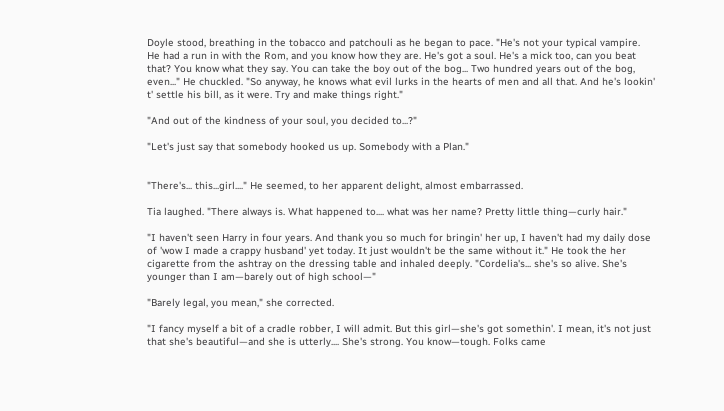Doyle stood, breathing in the tobacco and patchouli as he began to pace. "He's not your typical vampire. He had a run in with the Rom, and you know how they are. He's got a soul. He's a mick too, can you beat that? You know what they say. You can take the boy out of the bog... Two hundred years out of the bog, even..." He chuckled. "So anyway, he knows what evil lurks in the hearts of men and all that. And he's lookin' t' settle his bill, as it were. Try and make things right."

"And out of the kindness of your soul, you decided to...?"

"Let's just say that somebody hooked us up. Somebody with a Plan."


"There's... this...girl...." He seemed, to her apparent delight, almost embarrassed.

Tia laughed. "There always is. What happened to.... what was her name? Pretty little thing—curly hair."

"I haven't seen Harry in four years. And thank you so much for bringin' her up, I haven't had my daily dose of 'wow I made a crappy husband' yet today. It just wouldn't be the same without it." He took the her cigarette from the ashtray on the dressing table and inhaled deeply. "Cordelia's... she's so alive. She's younger than I am—barely out of high school—"

"Barely legal, you mean," she corrected.

"I fancy myself a bit of a cradle robber, I will admit. But this girl—she's got somethin'. I mean, it's not just that she's beautiful—and she is utterly.... She's strong. You know—tough. Folks came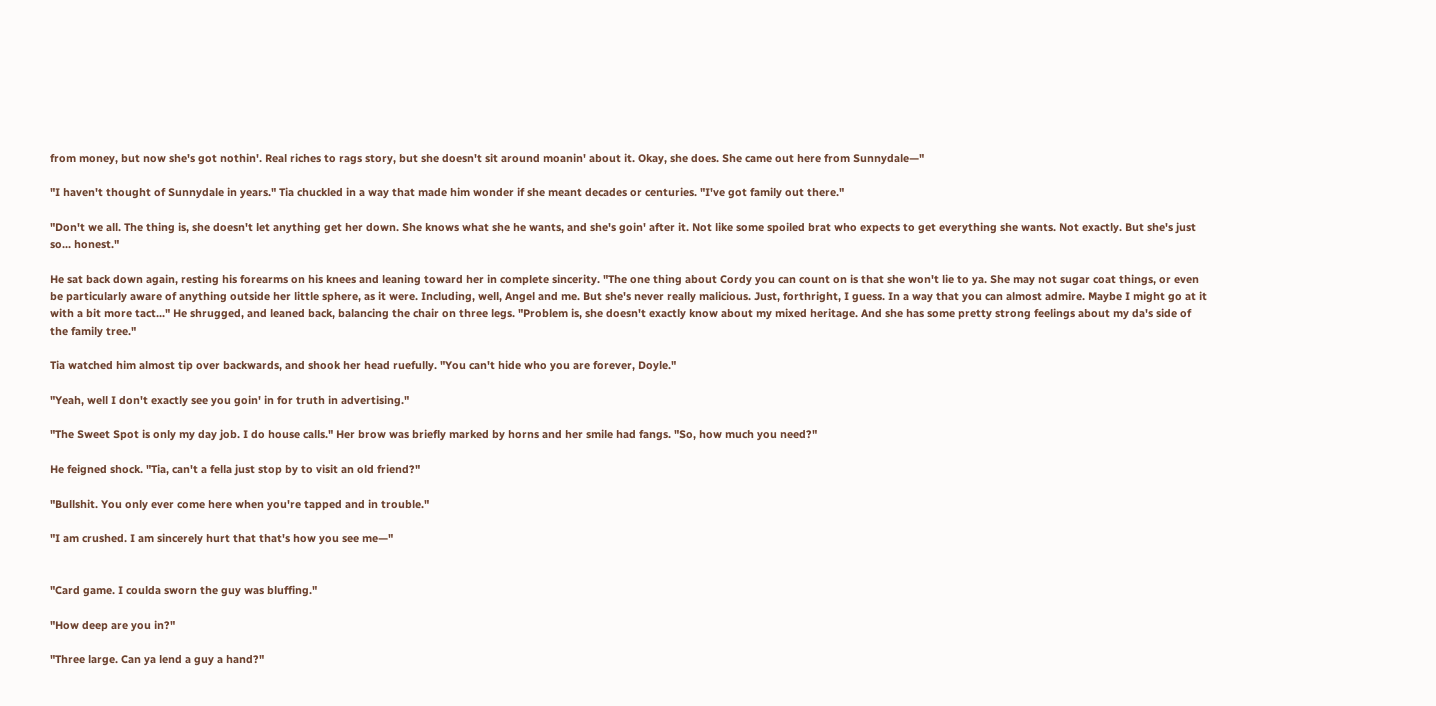from money, but now she's got nothin'. Real riches to rags story, but she doesn't sit around moanin' about it. Okay, she does. She came out here from Sunnydale—"

"I haven't thought of Sunnydale in years." Tia chuckled in a way that made him wonder if she meant decades or centuries. "I've got family out there."

"Don't we all. The thing is, she doesn't let anything get her down. She knows what she he wants, and she's goin' after it. Not like some spoiled brat who expects to get everything she wants. Not exactly. But she's just so... honest."

He sat back down again, resting his forearms on his knees and leaning toward her in complete sincerity. "The one thing about Cordy you can count on is that she won't lie to ya. She may not sugar coat things, or even be particularly aware of anything outside her little sphere, as it were. Including, well, Angel and me. But she's never really malicious. Just, forthright, I guess. In a way that you can almost admire. Maybe I might go at it with a bit more tact..." He shrugged, and leaned back, balancing the chair on three legs. "Problem is, she doesn't exactly know about my mixed heritage. And she has some pretty strong feelings about my da's side of the family tree."

Tia watched him almost tip over backwards, and shook her head ruefully. "You can't hide who you are forever, Doyle."

"Yeah, well I don't exactly see you goin' in for truth in advertising."

"The Sweet Spot is only my day job. I do house calls." Her brow was briefly marked by horns and her smile had fangs. "So, how much you need?"

He feigned shock. "Tia, can't a fella just stop by to visit an old friend?"

"Bullshit. You only ever come here when you're tapped and in trouble."

"I am crushed. I am sincerely hurt that that's how you see me—"


"Card game. I coulda sworn the guy was bluffing."

"How deep are you in?"

"Three large. Can ya lend a guy a hand?"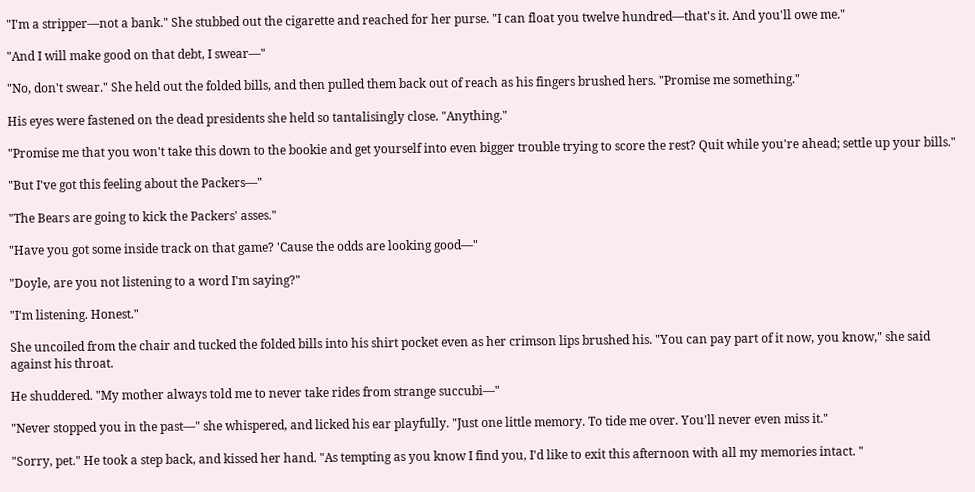"I'm a stripper—not a bank." She stubbed out the cigarette and reached for her purse. "I can float you twelve hundred—that's it. And you'll owe me."

"And I will make good on that debt, I swear—"

"No, don't swear." She held out the folded bills, and then pulled them back out of reach as his fingers brushed hers. "Promise me something."

His eyes were fastened on the dead presidents she held so tantalisingly close. "Anything."

"Promise me that you won't take this down to the bookie and get yourself into even bigger trouble trying to score the rest? Quit while you're ahead; settle up your bills."

"But I've got this feeling about the Packers—"

"The Bears are going to kick the Packers' asses."

"Have you got some inside track on that game? 'Cause the odds are looking good—"

"Doyle, are you not listening to a word I'm saying?"

"I'm listening. Honest."

She uncoiled from the chair and tucked the folded bills into his shirt pocket even as her crimson lips brushed his. "You can pay part of it now, you know," she said against his throat.

He shuddered. "My mother always told me to never take rides from strange succubi—"

"Never stopped you in the past—" she whispered, and licked his ear playfully. "Just one little memory. To tide me over. You'll never even miss it."

"Sorry, pet." He took a step back, and kissed her hand. "As tempting as you know I find you, I'd like to exit this afternoon with all my memories intact. "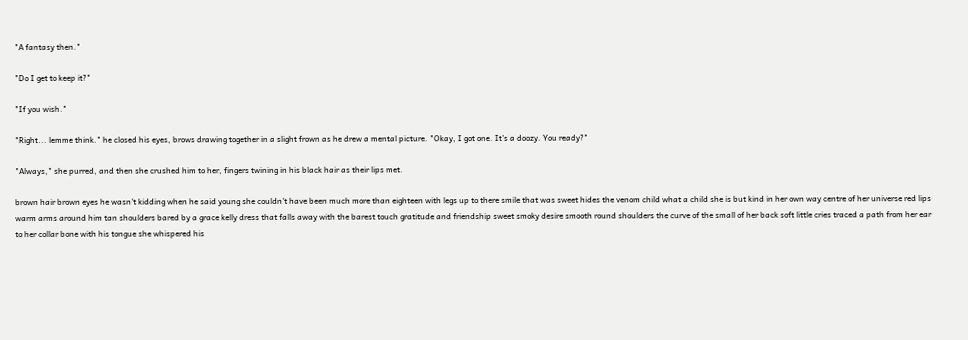"A fantasy then."

"Do I get to keep it?"

"If you wish."

"Right... lemme think." he closed his eyes, brows drawing together in a slight frown as he drew a mental picture. "Okay, I got one. It's a doozy. You ready?"

"Always," she purred, and then she crushed him to her, fingers twining in his black hair as their lips met.

brown hair brown eyes he wasn't kidding when he said young she couldn't have been much more than eighteen with legs up to there smile that was sweet hides the venom child what a child she is but kind in her own way centre of her universe red lips warm arms around him tan shoulders bared by a grace kelly dress that falls away with the barest touch gratitude and friendship sweet smoky desire smooth round shoulders the curve of the small of her back soft little cries traced a path from her ear to her collar bone with his tongue she whispered his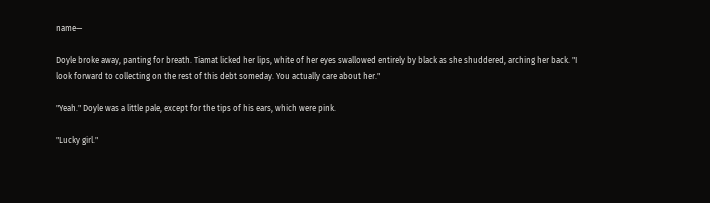name—

Doyle broke away, panting for breath. Tiamat licked her lips, white of her eyes swallowed entirely by black as she shuddered, arching her back. "I look forward to collecting on the rest of this debt someday. You actually care about her."

"Yeah." Doyle was a little pale, except for the tips of his ears, which were pink.

"Lucky girl."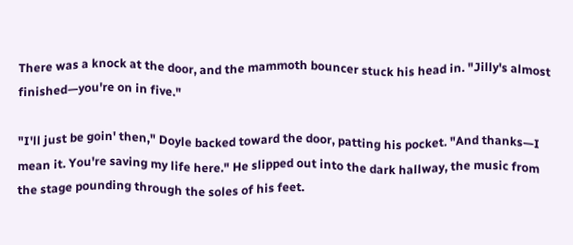There was a knock at the door, and the mammoth bouncer stuck his head in. "Jilly's almost finished—you're on in five."

"I'll just be goin' then," Doyle backed toward the door, patting his pocket. "And thanks—I mean it. You're saving my life here." He slipped out into the dark hallway, the music from the stage pounding through the soles of his feet.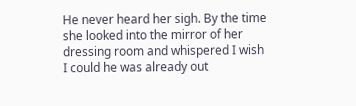He never heard her sigh. By the time she looked into the mirror of her dressing room and whispered I wish I could he was already out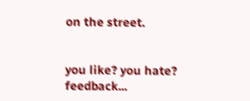on the street.


you like? you hate? feedback...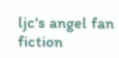ljc's angel fan fiction